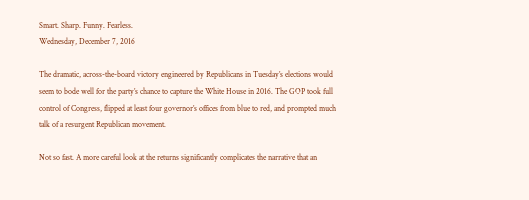Smart. Sharp. Funny. Fearless.
Wednesday, December 7, 2016

The dramatic, across-the-board victory engineered by Republicans in Tuesday’s elections would seem to bode well for the party’s chance to capture the White House in 2016. The GOP took full control of Congress, flipped at least four governor’s offices from blue to red, and prompted much talk of a resurgent Republican movement.

Not so fast. A more careful look at the returns significantly complicates the narrative that an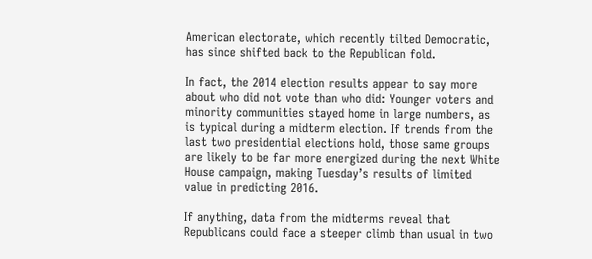American electorate, which recently tilted Democratic, has since shifted back to the Republican fold.

In fact, the 2014 election results appear to say more about who did not vote than who did: Younger voters and minority communities stayed home in large numbers, as is typical during a midterm election. If trends from the last two presidential elections hold, those same groups are likely to be far more energized during the next White House campaign, making Tuesday’s results of limited value in predicting 2016.

If anything, data from the midterms reveal that Republicans could face a steeper climb than usual in two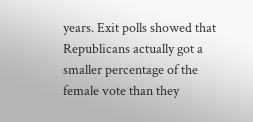years. Exit polls showed that Republicans actually got a smaller percentage of the female vote than they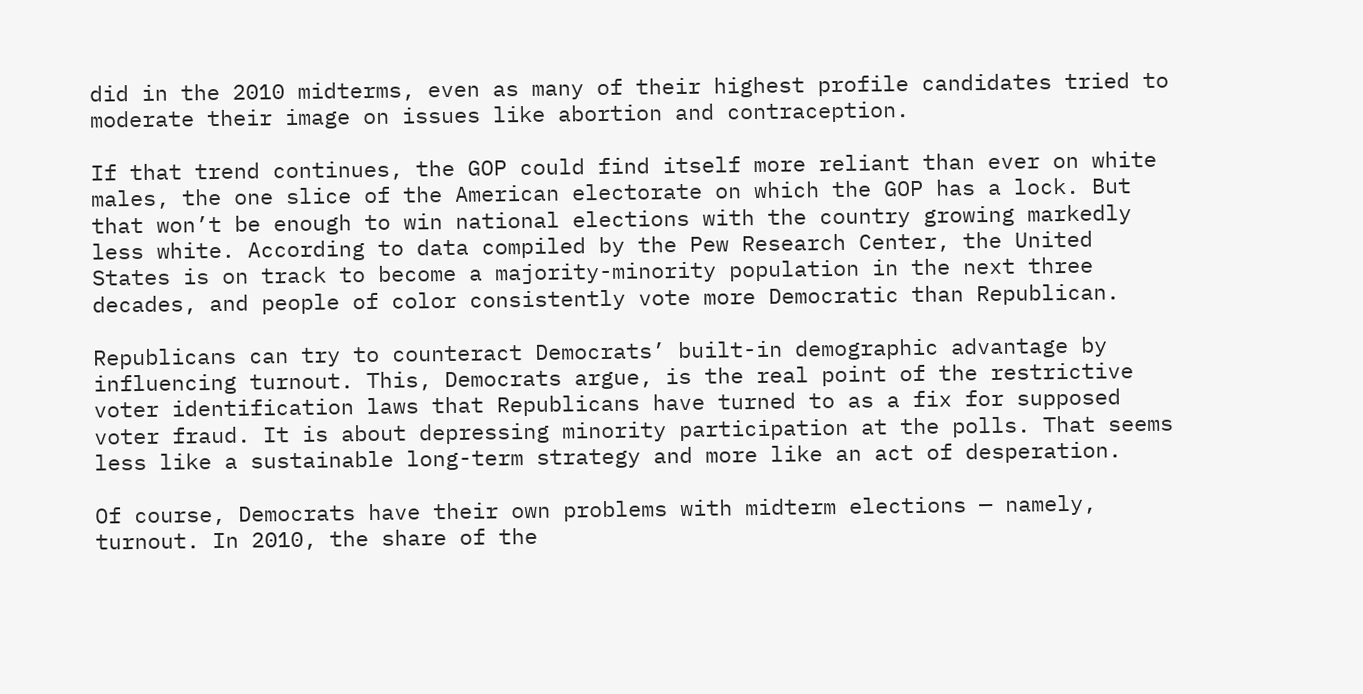did in the 2010 midterms, even as many of their highest profile candidates tried to moderate their image on issues like abortion and contraception.

If that trend continues, the GOP could find itself more reliant than ever on white males, the one slice of the American electorate on which the GOP has a lock. But that won’t be enough to win national elections with the country growing markedly less white. According to data compiled by the Pew Research Center, the United States is on track to become a majority-minority population in the next three decades, and people of color consistently vote more Democratic than Republican.

Republicans can try to counteract Democrats’ built-in demographic advantage by influencing turnout. This, Democrats argue, is the real point of the restrictive voter identification laws that Republicans have turned to as a fix for supposed voter fraud. It is about depressing minority participation at the polls. That seems less like a sustainable long-term strategy and more like an act of desperation.

Of course, Democrats have their own problems with midterm elections — namely, turnout. In 2010, the share of the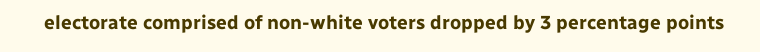electorate comprised of non-white voters dropped by 3 percentage points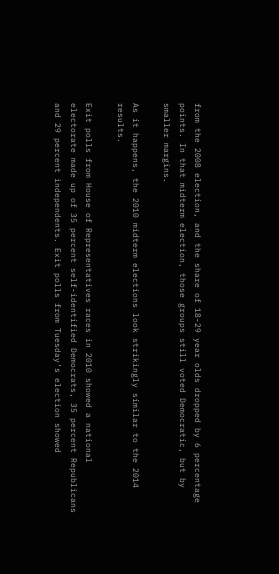from the 2008 election, and the share of 18-29 year olds dropped by 6 percentage points. In that midterm election, those groups still voted Democratic, but by smaller margins.

As it happens, the 2010 midterm elections look strikingly similar to the 2014 results.

Exit polls from House of Representatives races in 2010 showed a national electorate made up of 35 percent self-identified Democrats, 35 percent Republicans and 29 percent independents. Exit polls from Tuesday’s election showed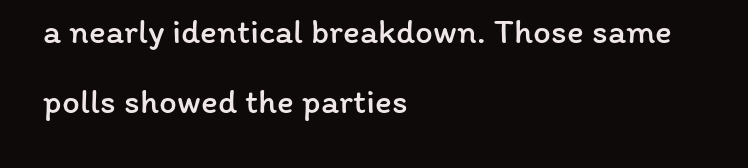a nearly identical breakdown. Those same polls showed the parties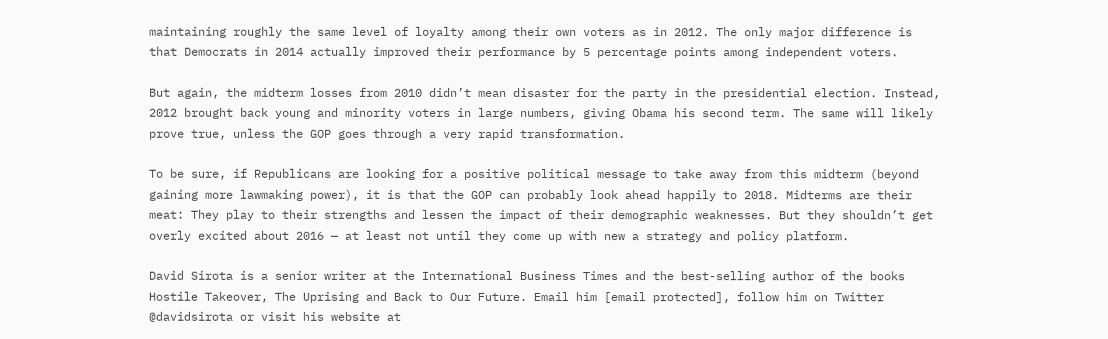maintaining roughly the same level of loyalty among their own voters as in 2012. The only major difference is that Democrats in 2014 actually improved their performance by 5 percentage points among independent voters.

But again, the midterm losses from 2010 didn’t mean disaster for the party in the presidential election. Instead, 2012 brought back young and minority voters in large numbers, giving Obama his second term. The same will likely prove true, unless the GOP goes through a very rapid transformation.

To be sure, if Republicans are looking for a positive political message to take away from this midterm (beyond gaining more lawmaking power), it is that the GOP can probably look ahead happily to 2018. Midterms are their meat: They play to their strengths and lessen the impact of their demographic weaknesses. But they shouldn’t get overly excited about 2016 — at least not until they come up with new a strategy and policy platform.

David Sirota is a senior writer at the International Business Times and the best-selling author of the books Hostile Takeover, The Uprising and Back to Our Future. Email him [email protected], follow him on Twitter @davidsirota or visit his website at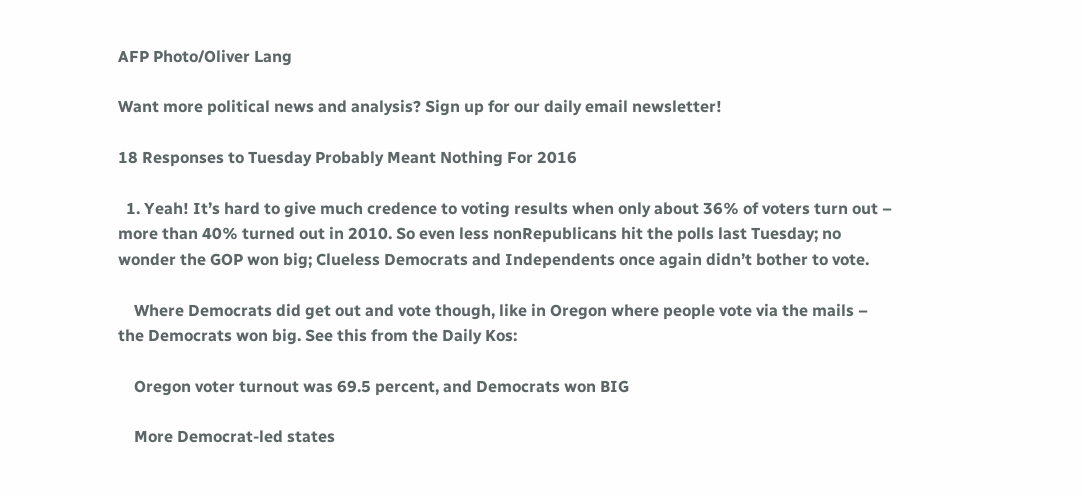AFP Photo/Oliver Lang

Want more political news and analysis? Sign up for our daily email newsletter!

18 Responses to Tuesday Probably Meant Nothing For 2016

  1. Yeah! It’s hard to give much credence to voting results when only about 36% of voters turn out – more than 40% turned out in 2010. So even less nonRepublicans hit the polls last Tuesday; no wonder the GOP won big; Clueless Democrats and Independents once again didn’t bother to vote.

    Where Democrats did get out and vote though, like in Oregon where people vote via the mails – the Democrats won big. See this from the Daily Kos:

    Oregon voter turnout was 69.5 percent, and Democrats won BIG

    More Democrat-led states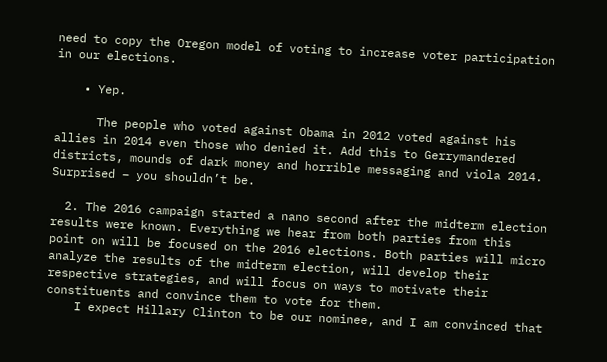need to copy the Oregon model of voting to increase voter participation in our elections.

    • Yep.

      The people who voted against Obama in 2012 voted against his allies in 2014 even those who denied it. Add this to Gerrymandered districts, mounds of dark money and horrible messaging and viola 2014. Surprised – you shouldn’t be.

  2. The 2016 campaign started a nano second after the midterm election results were known. Everything we hear from both parties from this point on will be focused on the 2016 elections. Both parties will micro analyze the results of the midterm election, will develop their respective strategies, and will focus on ways to motivate their constituents and convince them to vote for them.
    I expect Hillary Clinton to be our nominee, and I am convinced that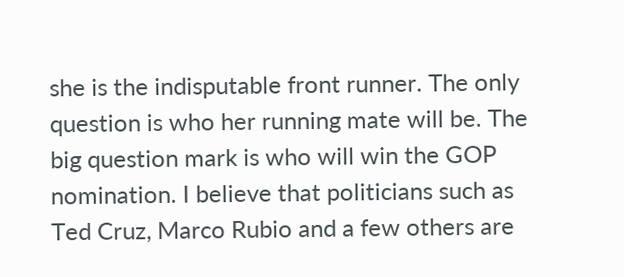she is the indisputable front runner. The only question is who her running mate will be. The big question mark is who will win the GOP nomination. I believe that politicians such as Ted Cruz, Marco Rubio and a few others are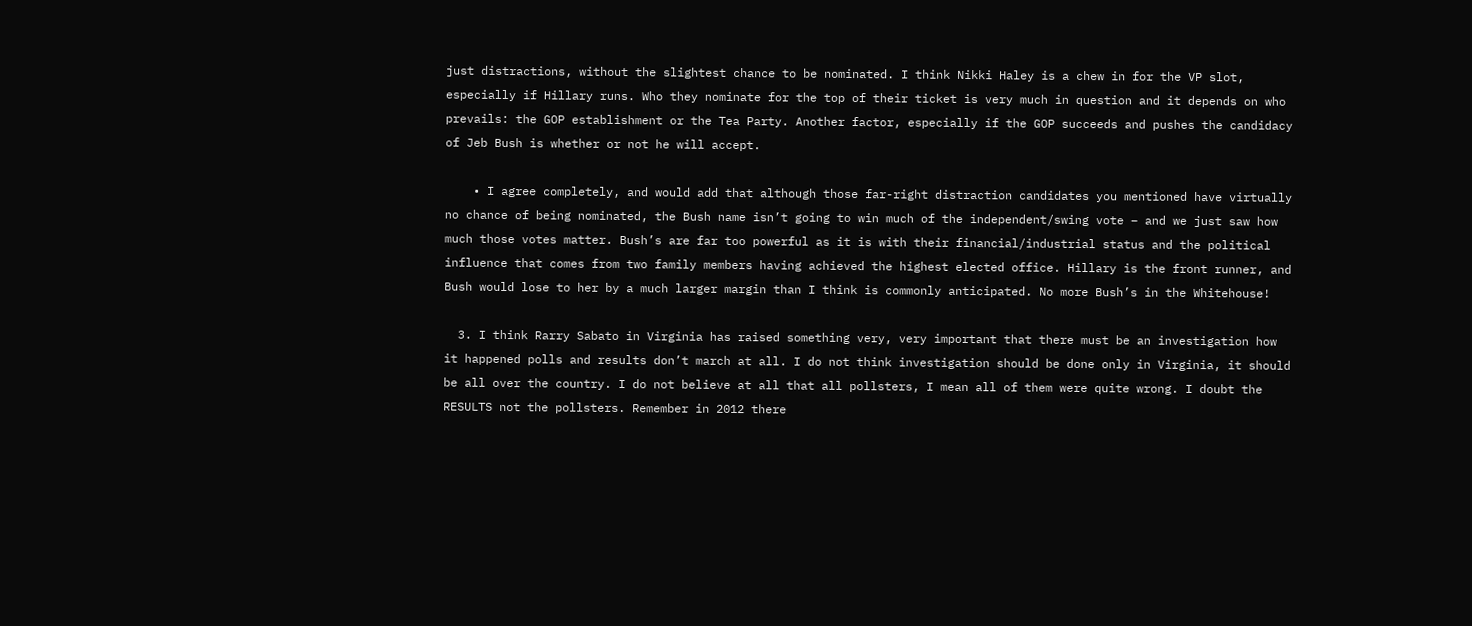just distractions, without the slightest chance to be nominated. I think Nikki Haley is a chew in for the VP slot, especially if Hillary runs. Who they nominate for the top of their ticket is very much in question and it depends on who prevails: the GOP establishment or the Tea Party. Another factor, especially if the GOP succeeds and pushes the candidacy of Jeb Bush is whether or not he will accept.

    • I agree completely, and would add that although those far-right distraction candidates you mentioned have virtually no chance of being nominated, the Bush name isn’t going to win much of the independent/swing vote – and we just saw how much those votes matter. Bush’s are far too powerful as it is with their financial/industrial status and the political influence that comes from two family members having achieved the highest elected office. Hillary is the front runner, and Bush would lose to her by a much larger margin than I think is commonly anticipated. No more Bush’s in the Whitehouse!

  3. I think Rarry Sabato in Virginia has raised something very, very important that there must be an investigation how it happened polls and results don’t march at all. I do not think investigation should be done only in Virginia, it should be all over the country. I do not believe at all that all pollsters, I mean all of them were quite wrong. I doubt the RESULTS not the pollsters. Remember in 2012 there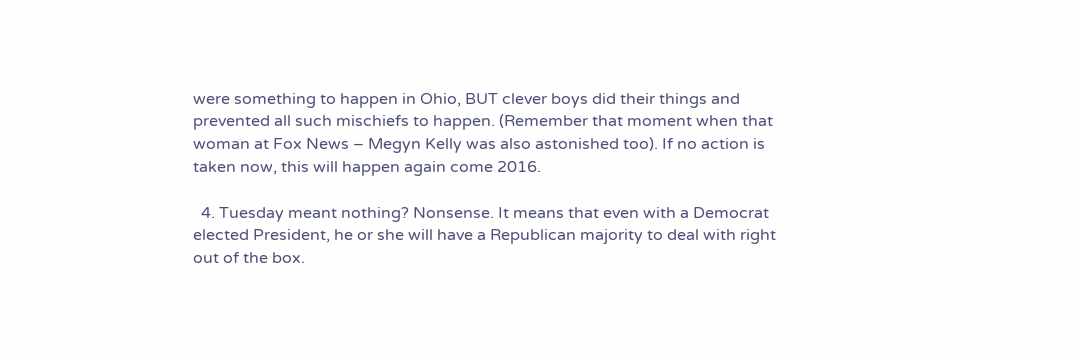were something to happen in Ohio, BUT clever boys did their things and prevented all such mischiefs to happen. (Remember that moment when that woman at Fox News – Megyn Kelly was also astonished too). If no action is taken now, this will happen again come 2016.

  4. Tuesday meant nothing? Nonsense. It means that even with a Democrat elected President, he or she will have a Republican majority to deal with right out of the box.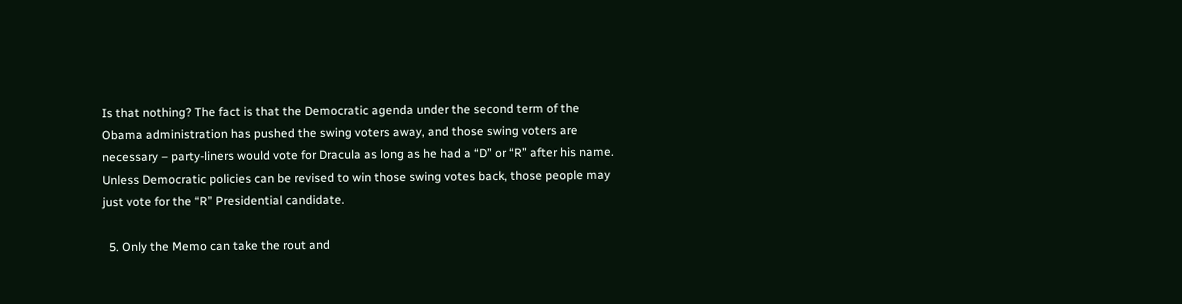Is that nothing? The fact is that the Democratic agenda under the second term of the Obama administration has pushed the swing voters away, and those swing voters are necessary – party-liners would vote for Dracula as long as he had a “D” or “R” after his name. Unless Democratic policies can be revised to win those swing votes back, those people may just vote for the “R” Presidential candidate.

  5. Only the Memo can take the rout and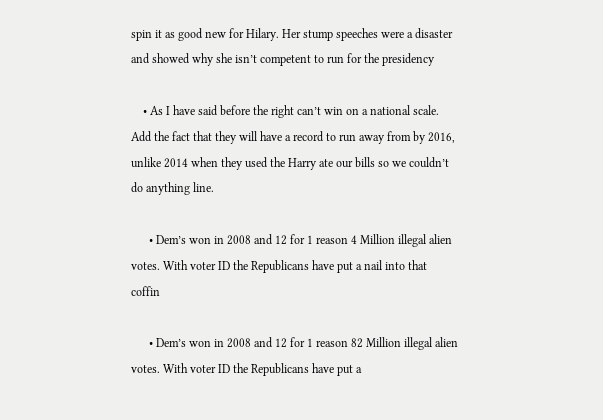spin it as good new for Hilary. Her stump speeches were a disaster and showed why she isn’t competent to run for the presidency

    • As I have said before the right can’t win on a national scale. Add the fact that they will have a record to run away from by 2016, unlike 2014 when they used the Harry ate our bills so we couldn’t do anything line.

      • Dem’s won in 2008 and 12 for 1 reason 4 Million illegal alien votes. With voter ID the Republicans have put a nail into that coffin

      • Dem’s won in 2008 and 12 for 1 reason 82 Million illegal alien votes. With voter ID the Republicans have put a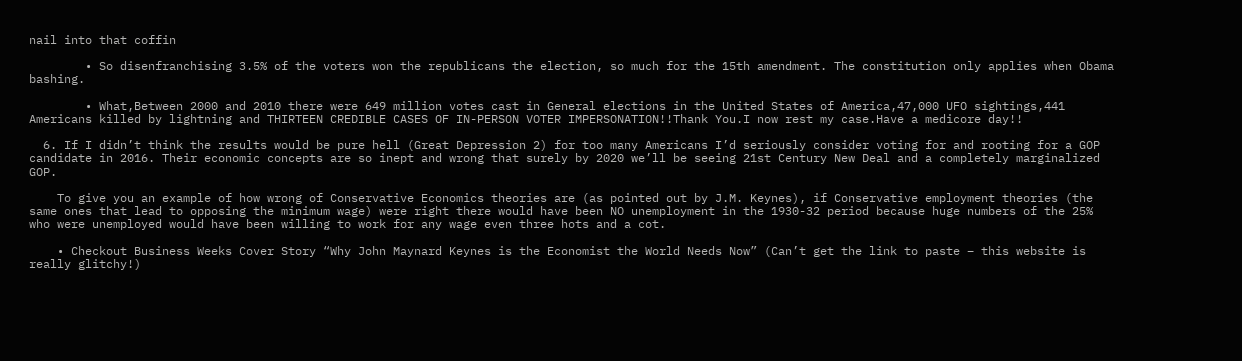nail into that coffin

        • So disenfranchising 3.5% of the voters won the republicans the election, so much for the 15th amendment. The constitution only applies when Obama bashing.

        • What,Between 2000 and 2010 there were 649 million votes cast in General elections in the United States of America,47,000 UFO sightings,441 Americans killed by lightning and THIRTEEN CREDIBLE CASES OF IN-PERSON VOTER IMPERSONATION!!Thank You.I now rest my case.Have a medicore day!!

  6. If I didn’t think the results would be pure hell (Great Depression 2) for too many Americans I’d seriously consider voting for and rooting for a GOP candidate in 2016. Their economic concepts are so inept and wrong that surely by 2020 we’ll be seeing 21st Century New Deal and a completely marginalized GOP.

    To give you an example of how wrong of Conservative Economics theories are (as pointed out by J.M. Keynes), if Conservative employment theories (the same ones that lead to opposing the minimum wage) were right there would have been NO unemployment in the 1930-32 period because huge numbers of the 25% who were unemployed would have been willing to work for any wage even three hots and a cot.

    • Checkout Business Weeks Cover Story “Why John Maynard Keynes is the Economist the World Needs Now” (Can’t get the link to paste – this website is really glitchy!)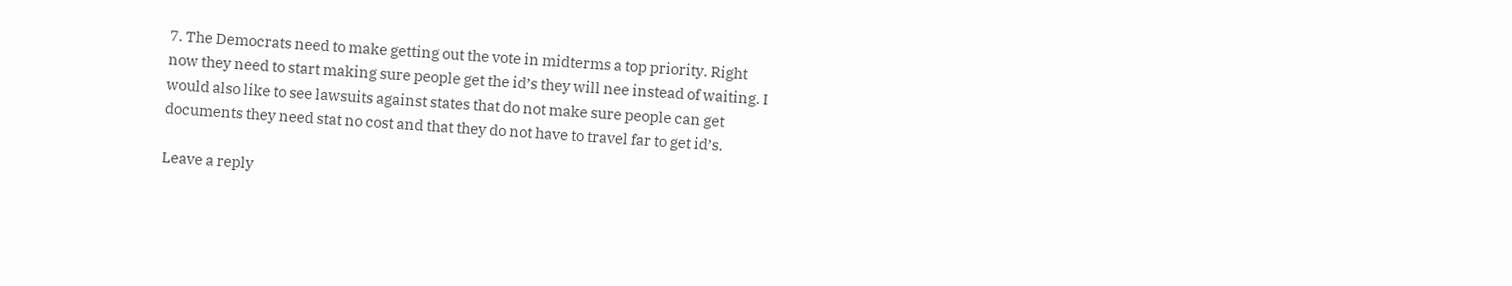7. The Democrats need to make getting out the vote in midterms a top priority. Right now they need to start making sure people get the id’s they will nee instead of waiting. I would also like to see lawsuits against states that do not make sure people can get documents they need stat no cost and that they do not have to travel far to get id’s.

Leave a reply